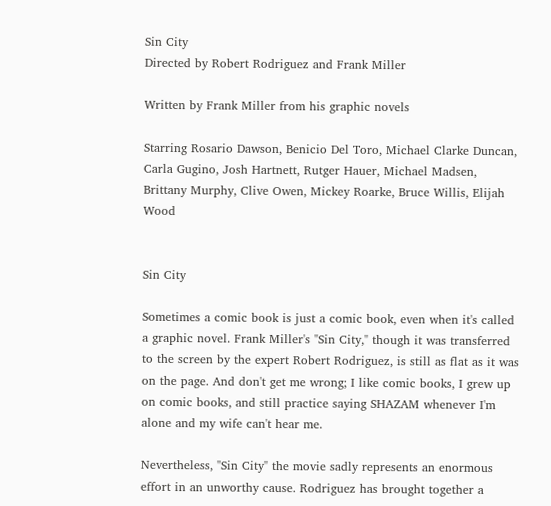Sin City
Directed by Robert Rodriguez and Frank Miller

Written by Frank Miller from his graphic novels

Starring Rosario Dawson, Benicio Del Toro, Michael Clarke Duncan, Carla Gugino, Josh Hartnett, Rutger Hauer, Michael Madsen, Brittany Murphy, Clive Owen, Mickey Roarke, Bruce Willis, Elijah Wood


Sin City

Sometimes a comic book is just a comic book, even when it's called a graphic novel. Frank Miller's "Sin City," though it was transferred to the screen by the expert Robert Rodriguez, is still as flat as it was on the page. And don't get me wrong; I like comic books, I grew up on comic books, and still practice saying SHAZAM whenever I'm alone and my wife can't hear me.

Nevertheless, "Sin City" the movie sadly represents an enormous effort in an unworthy cause. Rodriguez has brought together a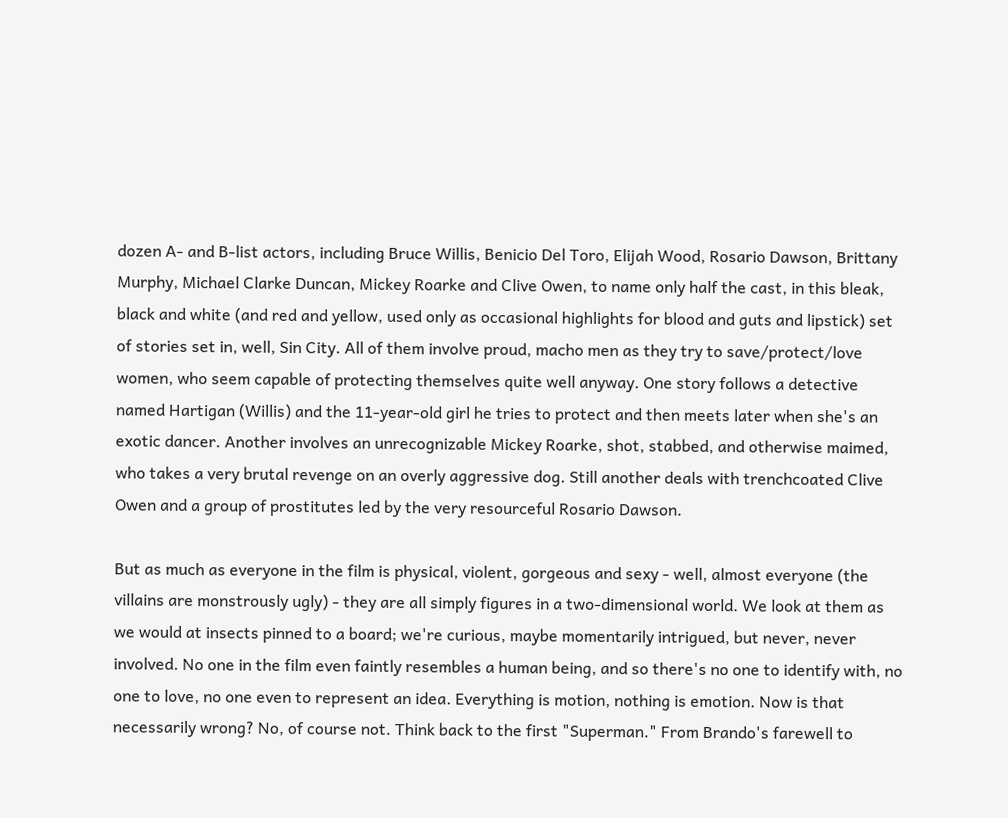dozen A- and B-list actors, including Bruce Willis, Benicio Del Toro, Elijah Wood, Rosario Dawson, Brittany Murphy, Michael Clarke Duncan, Mickey Roarke and Clive Owen, to name only half the cast, in this bleak, black and white (and red and yellow, used only as occasional highlights for blood and guts and lipstick) set of stories set in, well, Sin City. All of them involve proud, macho men as they try to save/protect/love women, who seem capable of protecting themselves quite well anyway. One story follows a detective named Hartigan (Willis) and the 11-year-old girl he tries to protect and then meets later when she's an exotic dancer. Another involves an unrecognizable Mickey Roarke, shot, stabbed, and otherwise maimed, who takes a very brutal revenge on an overly aggressive dog. Still another deals with trenchcoated Clive Owen and a group of prostitutes led by the very resourceful Rosario Dawson.

But as much as everyone in the film is physical, violent, gorgeous and sexy - well, almost everyone (the villains are monstrously ugly) - they are all simply figures in a two-dimensional world. We look at them as we would at insects pinned to a board; we're curious, maybe momentarily intrigued, but never, never involved. No one in the film even faintly resembles a human being, and so there's no one to identify with, no one to love, no one even to represent an idea. Everything is motion, nothing is emotion. Now is that necessarily wrong? No, of course not. Think back to the first "Superman." From Brando's farewell to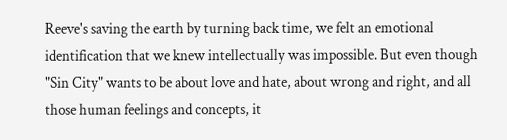Reeve's saving the earth by turning back time, we felt an emotional identification that we knew intellectually was impossible. But even though "Sin City" wants to be about love and hate, about wrong and right, and all those human feelings and concepts, it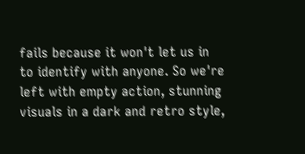fails because it won't let us in to identify with anyone. So we're left with empty action, stunning visuals in a dark and retro style,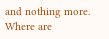and nothing more. Where are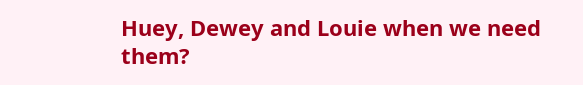Huey, Dewey and Louie when we need them?